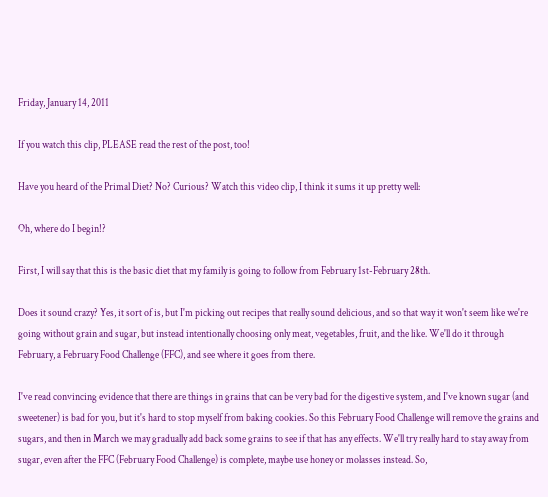Friday, January 14, 2011

If you watch this clip, PLEASE read the rest of the post, too!

Have you heard of the Primal Diet? No? Curious? Watch this video clip, I think it sums it up pretty well:

Oh, where do I begin!?

First, I will say that this is the basic diet that my family is going to follow from February 1st-February 28th.

Does it sound crazy? Yes, it sort of is, but I'm picking out recipes that really sound delicious, and so that way it won't seem like we're going without grain and sugar, but instead intentionally choosing only meat, vegetables, fruit, and the like. We'll do it through February, a February Food Challenge (FFC), and see where it goes from there.

I've read convincing evidence that there are things in grains that can be very bad for the digestive system, and I've known sugar (and sweetener) is bad for you, but it's hard to stop myself from baking cookies. So this February Food Challenge will remove the grains and sugars, and then in March we may gradually add back some grains to see if that has any effects. We'll try really hard to stay away from sugar, even after the FFC (February Food Challenge) is complete, maybe use honey or molasses instead. So,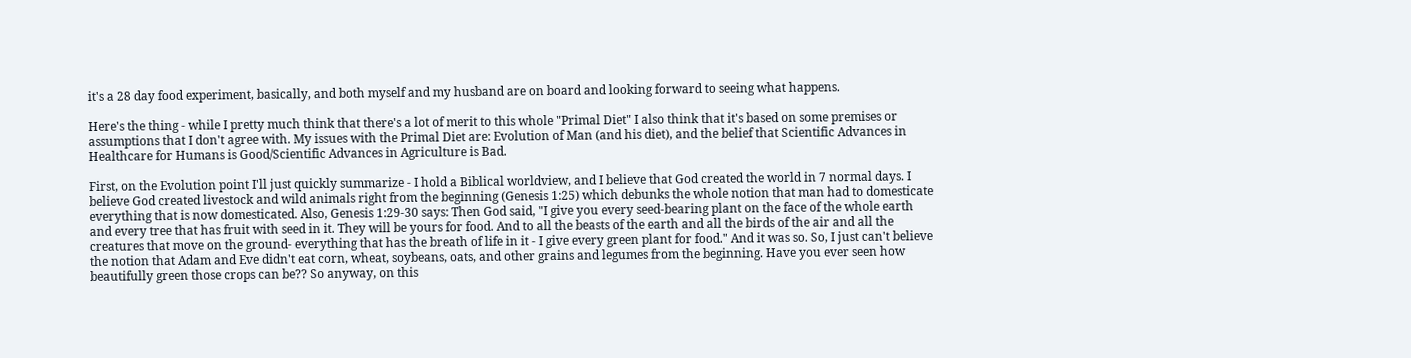it's a 28 day food experiment, basically, and both myself and my husband are on board and looking forward to seeing what happens.

Here's the thing - while I pretty much think that there's a lot of merit to this whole "Primal Diet" I also think that it's based on some premises or assumptions that I don't agree with. My issues with the Primal Diet are: Evolution of Man (and his diet), and the belief that Scientific Advances in Healthcare for Humans is Good/Scientific Advances in Agriculture is Bad.

First, on the Evolution point I'll just quickly summarize - I hold a Biblical worldview, and I believe that God created the world in 7 normal days. I believe God created livestock and wild animals right from the beginning (Genesis 1:25) which debunks the whole notion that man had to domesticate everything that is now domesticated. Also, Genesis 1:29-30 says: Then God said, "I give you every seed-bearing plant on the face of the whole earth and every tree that has fruit with seed in it. They will be yours for food. And to all the beasts of the earth and all the birds of the air and all the creatures that move on the ground- everything that has the breath of life in it - I give every green plant for food." And it was so. So, I just can't believe the notion that Adam and Eve didn't eat corn, wheat, soybeans, oats, and other grains and legumes from the beginning. Have you ever seen how beautifully green those crops can be?? So anyway, on this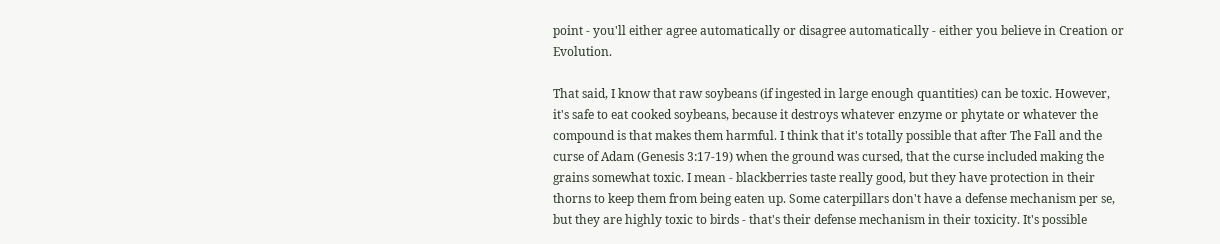point - you'll either agree automatically or disagree automatically - either you believe in Creation or Evolution.

That said, I know that raw soybeans (if ingested in large enough quantities) can be toxic. However, it's safe to eat cooked soybeans, because it destroys whatever enzyme or phytate or whatever the compound is that makes them harmful. I think that it's totally possible that after The Fall and the curse of Adam (Genesis 3:17-19) when the ground was cursed, that the curse included making the grains somewhat toxic. I mean - blackberries taste really good, but they have protection in their thorns to keep them from being eaten up. Some caterpillars don't have a defense mechanism per se, but they are highly toxic to birds - that's their defense mechanism in their toxicity. It's possible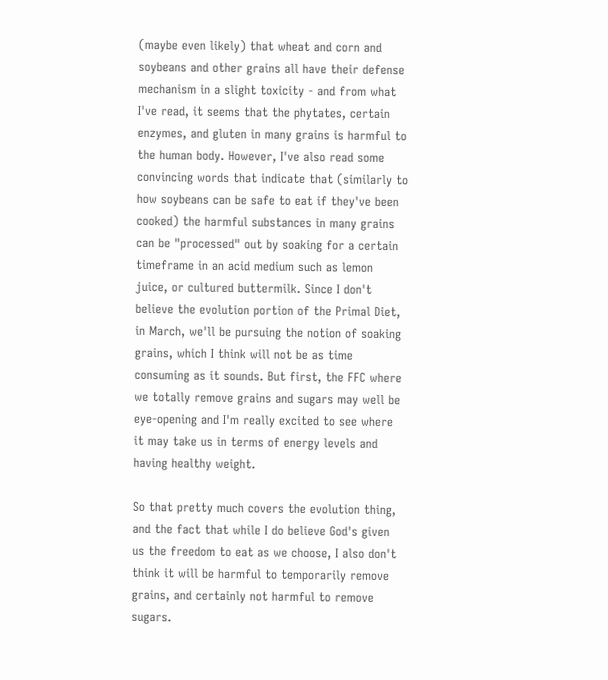(maybe even likely) that wheat and corn and soybeans and other grains all have their defense mechanism in a slight toxicity - and from what I've read, it seems that the phytates, certain enzymes, and gluten in many grains is harmful to the human body. However, I've also read some convincing words that indicate that (similarly to how soybeans can be safe to eat if they've been cooked) the harmful substances in many grains can be "processed" out by soaking for a certain timeframe in an acid medium such as lemon juice, or cultured buttermilk. Since I don't believe the evolution portion of the Primal Diet, in March, we'll be pursuing the notion of soaking grains, which I think will not be as time consuming as it sounds. But first, the FFC where we totally remove grains and sugars may well be eye-opening and I'm really excited to see where it may take us in terms of energy levels and having healthy weight.

So that pretty much covers the evolution thing, and the fact that while I do believe God's given us the freedom to eat as we choose, I also don't think it will be harmful to temporarily remove grains, and certainly not harmful to remove sugars.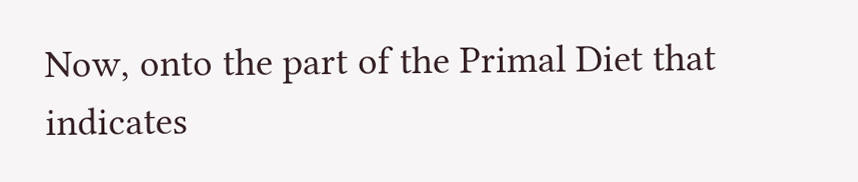Now, onto the part of the Primal Diet that indicates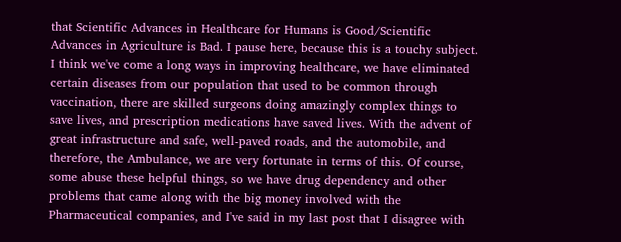that Scientific Advances in Healthcare for Humans is Good/Scientific Advances in Agriculture is Bad. I pause here, because this is a touchy subject. I think we've come a long ways in improving healthcare, we have eliminated certain diseases from our population that used to be common through vaccination, there are skilled surgeons doing amazingly complex things to save lives, and prescription medications have saved lives. With the advent of great infrastructure and safe, well-paved roads, and the automobile, and therefore, the Ambulance, we are very fortunate in terms of this. Of course, some abuse these helpful things, so we have drug dependency and other problems that came along with the big money involved with the Pharmaceutical companies, and I've said in my last post that I disagree with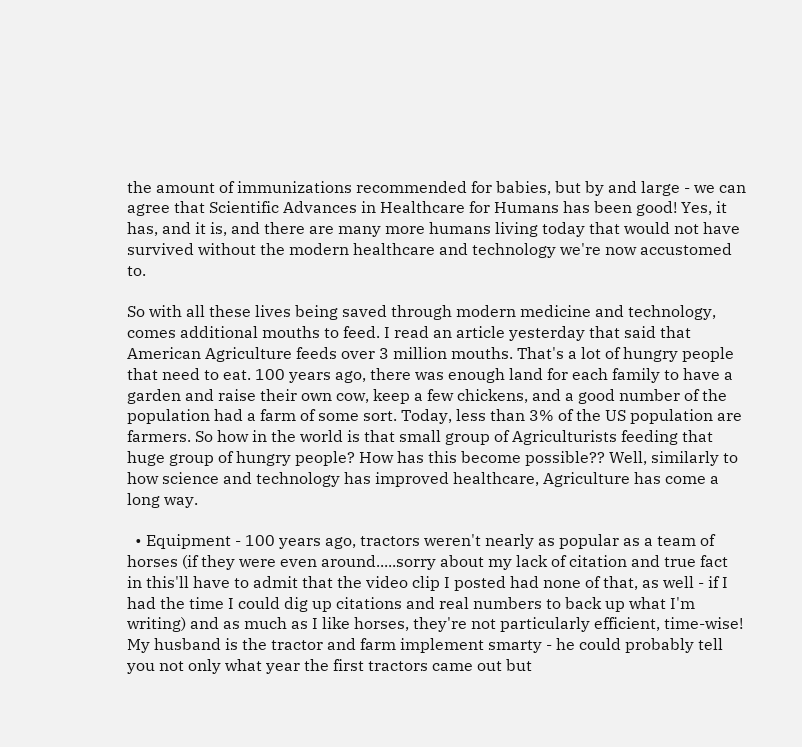the amount of immunizations recommended for babies, but by and large - we can agree that Scientific Advances in Healthcare for Humans has been good! Yes, it has, and it is, and there are many more humans living today that would not have survived without the modern healthcare and technology we're now accustomed to.

So with all these lives being saved through modern medicine and technology, comes additional mouths to feed. I read an article yesterday that said that American Agriculture feeds over 3 million mouths. That's a lot of hungry people that need to eat. 100 years ago, there was enough land for each family to have a garden and raise their own cow, keep a few chickens, and a good number of the population had a farm of some sort. Today, less than 3% of the US population are farmers. So how in the world is that small group of Agriculturists feeding that huge group of hungry people? How has this become possible?? Well, similarly to how science and technology has improved healthcare, Agriculture has come a long way.

  • Equipment - 100 years ago, tractors weren't nearly as popular as a team of horses (if they were even around.....sorry about my lack of citation and true fact in this'll have to admit that the video clip I posted had none of that, as well - if I had the time I could dig up citations and real numbers to back up what I'm writing) and as much as I like horses, they're not particularly efficient, time-wise! My husband is the tractor and farm implement smarty - he could probably tell you not only what year the first tractors came out but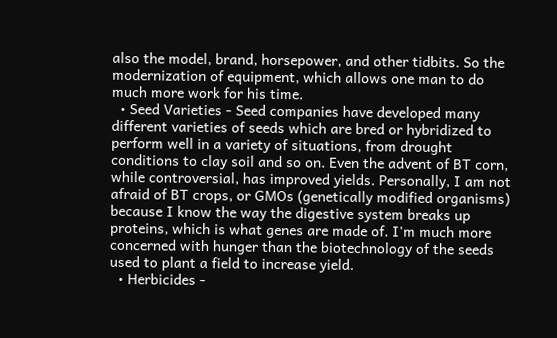also the model, brand, horsepower, and other tidbits. So the modernization of equipment, which allows one man to do much more work for his time.
  • Seed Varieties - Seed companies have developed many different varieties of seeds which are bred or hybridized to perform well in a variety of situations, from drought conditions to clay soil and so on. Even the advent of BT corn, while controversial, has improved yields. Personally, I am not afraid of BT crops, or GMOs (genetically modified organisms) because I know the way the digestive system breaks up proteins, which is what genes are made of. I'm much more concerned with hunger than the biotechnology of the seeds used to plant a field to increase yield.
  • Herbicides -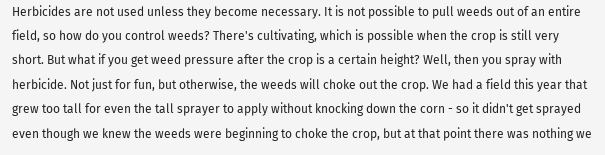Herbicides are not used unless they become necessary. It is not possible to pull weeds out of an entire field, so how do you control weeds? There's cultivating, which is possible when the crop is still very short. But what if you get weed pressure after the crop is a certain height? Well, then you spray with herbicide. Not just for fun, but otherwise, the weeds will choke out the crop. We had a field this year that grew too tall for even the tall sprayer to apply without knocking down the corn - so it didn't get sprayed even though we knew the weeds were beginning to choke the crop, but at that point there was nothing we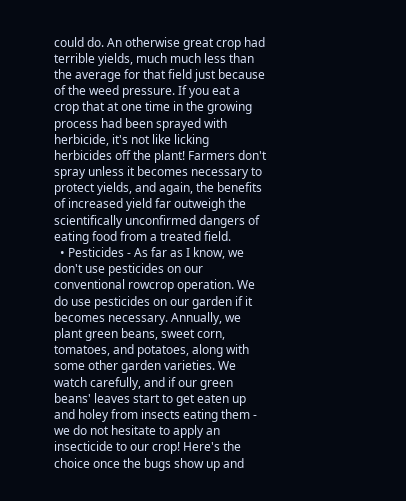could do. An otherwise great crop had terrible yields, much much less than the average for that field just because of the weed pressure. If you eat a crop that at one time in the growing process had been sprayed with herbicide, it's not like licking herbicides off the plant! Farmers don't spray unless it becomes necessary to protect yields, and again, the benefits of increased yield far outweigh the scientifically unconfirmed dangers of eating food from a treated field.
  • Pesticides - As far as I know, we don't use pesticides on our conventional rowcrop operation. We do use pesticides on our garden if it becomes necessary. Annually, we plant green beans, sweet corn, tomatoes, and potatoes, along with some other garden varieties. We watch carefully, and if our green beans' leaves start to get eaten up and holey from insects eating them - we do not hesitate to apply an insecticide to our crop! Here's the choice once the bugs show up and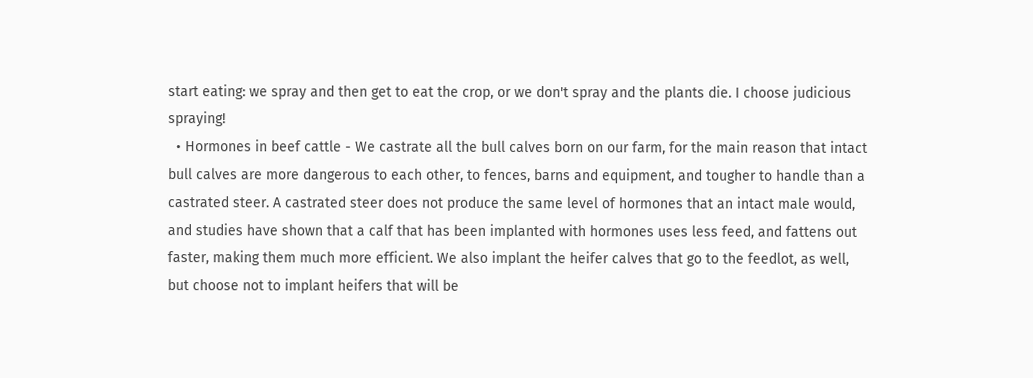start eating: we spray and then get to eat the crop, or we don't spray and the plants die. I choose judicious spraying!
  • Hormones in beef cattle - We castrate all the bull calves born on our farm, for the main reason that intact bull calves are more dangerous to each other, to fences, barns and equipment, and tougher to handle than a castrated steer. A castrated steer does not produce the same level of hormones that an intact male would, and studies have shown that a calf that has been implanted with hormones uses less feed, and fattens out faster, making them much more efficient. We also implant the heifer calves that go to the feedlot, as well, but choose not to implant heifers that will be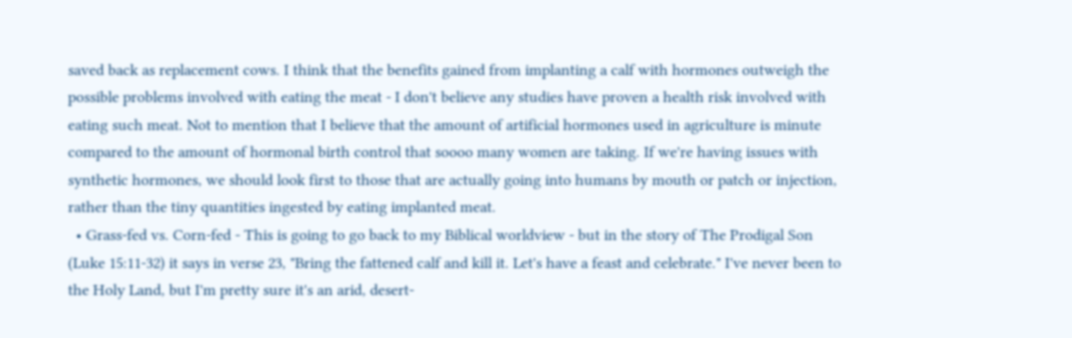saved back as replacement cows. I think that the benefits gained from implanting a calf with hormones outweigh the possible problems involved with eating the meat - I don't believe any studies have proven a health risk involved with eating such meat. Not to mention that I believe that the amount of artificial hormones used in agriculture is minute compared to the amount of hormonal birth control that soooo many women are taking. If we're having issues with synthetic hormones, we should look first to those that are actually going into humans by mouth or patch or injection, rather than the tiny quantities ingested by eating implanted meat.
  • Grass-fed vs. Corn-fed - This is going to go back to my Biblical worldview - but in the story of The Prodigal Son (Luke 15:11-32) it says in verse 23, "Bring the fattened calf and kill it. Let's have a feast and celebrate." I've never been to the Holy Land, but I'm pretty sure it's an arid, desert-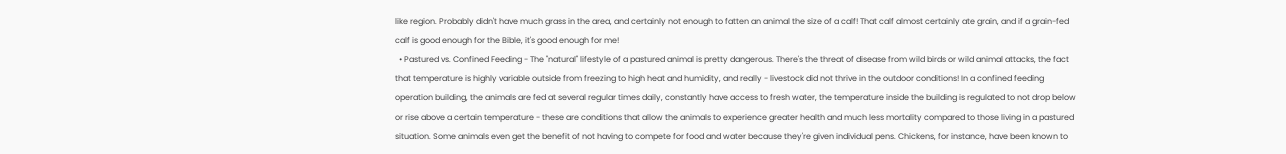like region. Probably didn't have much grass in the area, and certainly not enough to fatten an animal the size of a calf! That calf almost certainly ate grain, and if a grain-fed calf is good enough for the Bible, it's good enough for me!
  • Pastured vs. Confined Feeding - The "natural" lifestyle of a pastured animal is pretty dangerous. There's the threat of disease from wild birds or wild animal attacks, the fact that temperature is highly variable outside from freezing to high heat and humidity, and really - livestock did not thrive in the outdoor conditions! In a confined feeding operation building, the animals are fed at several regular times daily, constantly have access to fresh water, the temperature inside the building is regulated to not drop below or rise above a certain temperature - these are conditions that allow the animals to experience greater health and much less mortality compared to those living in a pastured situation. Some animals even get the benefit of not having to compete for food and water because they're given individual pens. Chickens, for instance, have been known to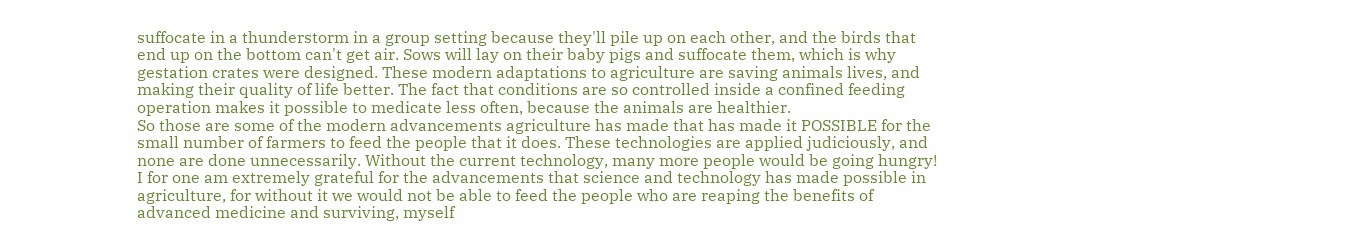suffocate in a thunderstorm in a group setting because they'll pile up on each other, and the birds that end up on the bottom can't get air. Sows will lay on their baby pigs and suffocate them, which is why gestation crates were designed. These modern adaptations to agriculture are saving animals lives, and making their quality of life better. The fact that conditions are so controlled inside a confined feeding operation makes it possible to medicate less often, because the animals are healthier.
So those are some of the modern advancements agriculture has made that has made it POSSIBLE for the small number of farmers to feed the people that it does. These technologies are applied judiciously, and none are done unnecessarily. Without the current technology, many more people would be going hungry! I for one am extremely grateful for the advancements that science and technology has made possible in agriculture, for without it we would not be able to feed the people who are reaping the benefits of advanced medicine and surviving, myself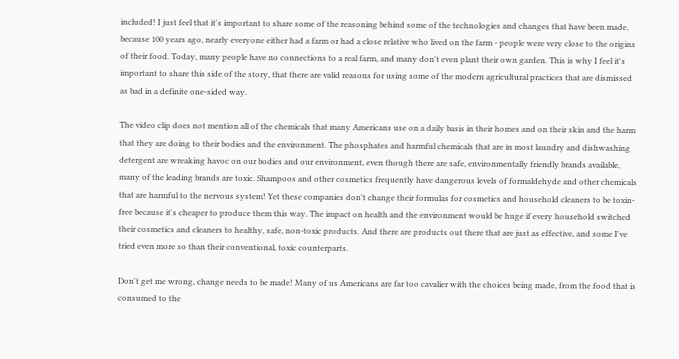included! I just feel that it's important to share some of the reasoning behind some of the technologies and changes that have been made, because 100 years ago, nearly everyone either had a farm or had a close relative who lived on the farm - people were very close to the origins of their food. Today, many people have no connections to a real farm, and many don't even plant their own garden. This is why I feel it's important to share this side of the story, that there are valid reasons for using some of the modern agricultural practices that are dismissed as bad in a definite one-sided way.

The video clip does not mention all of the chemicals that many Americans use on a daily basis in their homes and on their skin and the harm that they are doing to their bodies and the environment. The phosphates and harmful chemicals that are in most laundry and dishwashing detergent are wreaking havoc on our bodies and our environment, even though there are safe, environmentally friendly brands available, many of the leading brands are toxic. Shampoos and other cosmetics frequently have dangerous levels of formaldehyde and other chemicals that are harmful to the nervous system! Yet these companies don't change their formulas for cosmetics and household cleaners to be toxin-free because it's cheaper to produce them this way. The impact on health and the environment would be huge if every household switched their cosmetics and cleaners to healthy, safe, non-toxic products. And there are products out there that are just as effective, and some I've tried even more so than their conventional, toxic counterparts.

Don't get me wrong, change needs to be made! Many of us Americans are far too cavalier with the choices being made, from the food that is consumed to the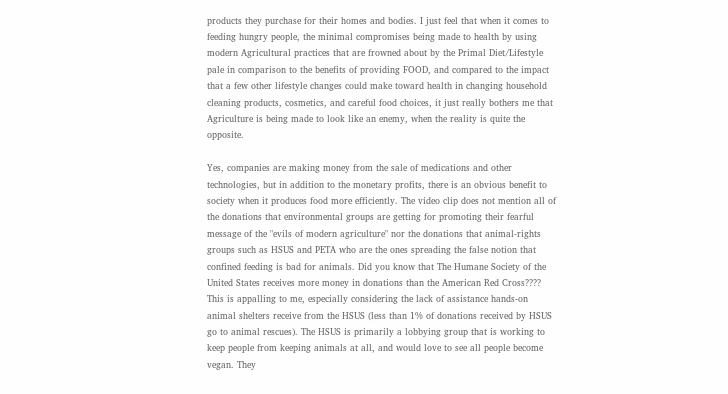products they purchase for their homes and bodies. I just feel that when it comes to feeding hungry people, the minimal compromises being made to health by using modern Agricultural practices that are frowned about by the Primal Diet/Lifestyle pale in comparison to the benefits of providing FOOD, and compared to the impact that a few other lifestyle changes could make toward health in changing household cleaning products, cosmetics, and careful food choices, it just really bothers me that Agriculture is being made to look like an enemy, when the reality is quite the opposite.

Yes, companies are making money from the sale of medications and other technologies, but in addition to the monetary profits, there is an obvious benefit to society when it produces food more efficiently. The video clip does not mention all of the donations that environmental groups are getting for promoting their fearful message of the "evils of modern agriculture" nor the donations that animal-rights groups such as HSUS and PETA who are the ones spreading the false notion that confined feeding is bad for animals. Did you know that The Humane Society of the United States receives more money in donations than the American Red Cross???? This is appalling to me, especially considering the lack of assistance hands-on animal shelters receive from the HSUS (less than 1% of donations received by HSUS go to animal rescues). The HSUS is primarily a lobbying group that is working to keep people from keeping animals at all, and would love to see all people become vegan. They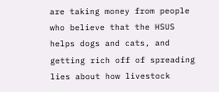are taking money from people who believe that the HSUS helps dogs and cats, and getting rich off of spreading lies about how livestock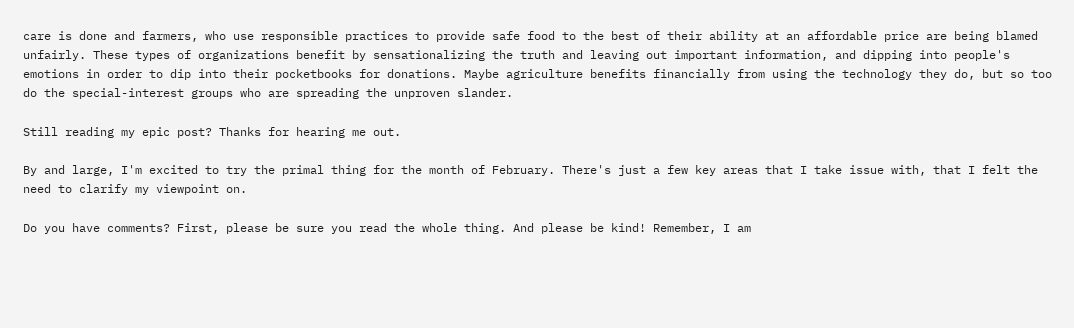care is done and farmers, who use responsible practices to provide safe food to the best of their ability at an affordable price are being blamed unfairly. These types of organizations benefit by sensationalizing the truth and leaving out important information, and dipping into people's emotions in order to dip into their pocketbooks for donations. Maybe agriculture benefits financially from using the technology they do, but so too do the special-interest groups who are spreading the unproven slander.

Still reading my epic post? Thanks for hearing me out.

By and large, I'm excited to try the primal thing for the month of February. There's just a few key areas that I take issue with, that I felt the need to clarify my viewpoint on.

Do you have comments? First, please be sure you read the whole thing. And please be kind! Remember, I am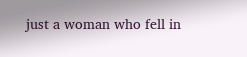just a woman who fell in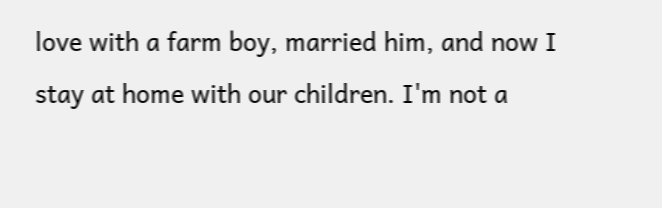love with a farm boy, married him, and now I stay at home with our children. I'm not a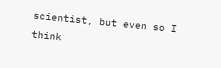scientist, but even so I think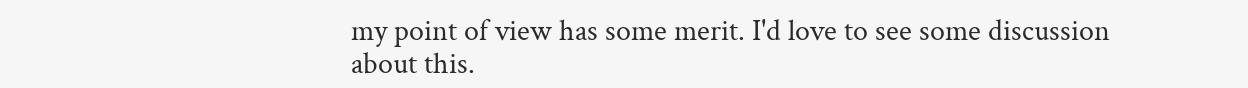my point of view has some merit. I'd love to see some discussion about this.